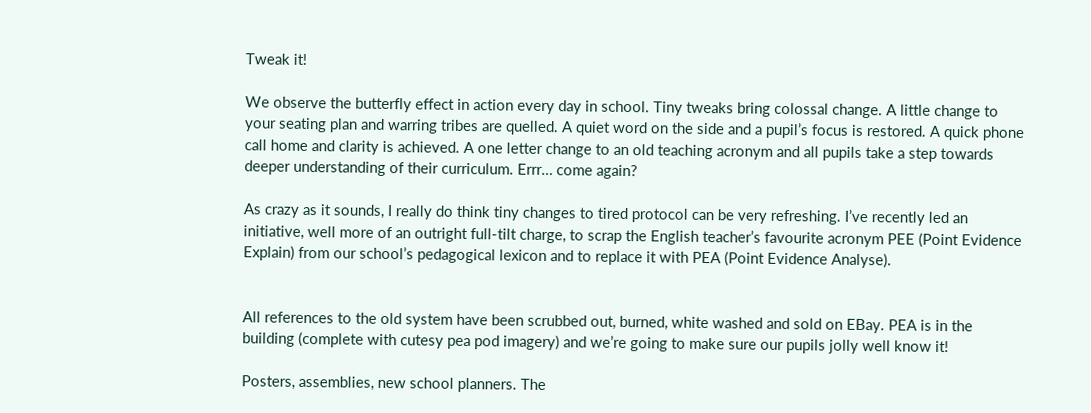Tweak it!

We observe the butterfly effect in action every day in school. Tiny tweaks bring colossal change. A little change to your seating plan and warring tribes are quelled. A quiet word on the side and a pupil’s focus is restored. A quick phone call home and clarity is achieved. A one letter change to an old teaching acronym and all pupils take a step towards deeper understanding of their curriculum. Errr… come again?

As crazy as it sounds, I really do think tiny changes to tired protocol can be very refreshing. I’ve recently led an initiative, well more of an outright full-tilt charge, to scrap the English teacher’s favourite acronym PEE (Point Evidence Explain) from our school’s pedagogical lexicon and to replace it with PEA (Point Evidence Analyse).


All references to the old system have been scrubbed out, burned, white washed and sold on EBay. PEA is in the building (complete with cutesy pea pod imagery) and we’re going to make sure our pupils jolly well know it!

Posters, assemblies, new school planners. The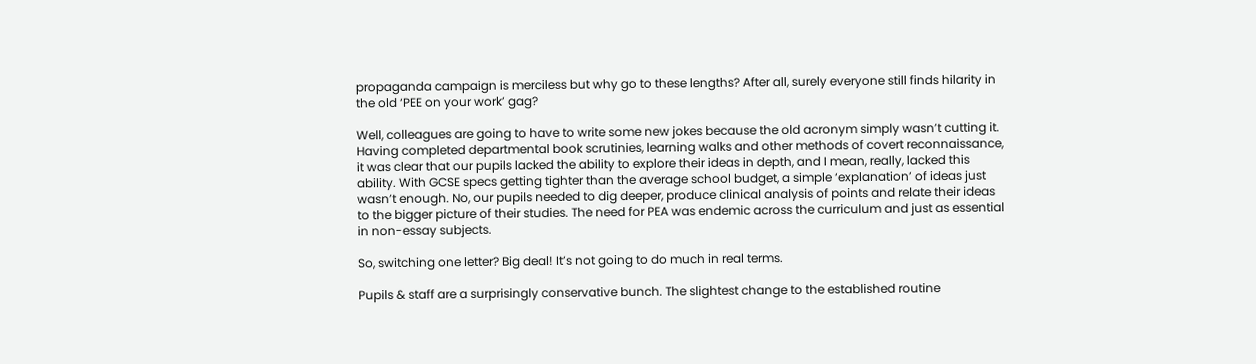propaganda campaign is merciless but why go to these lengths? After all, surely everyone still finds hilarity in the old ‘PEE on your work’ gag?

Well, colleagues are going to have to write some new jokes because the old acronym simply wasn’t cutting it. Having completed departmental book scrutinies, learning walks and other methods of covert reconnaissance, it was clear that our pupils lacked the ability to explore their ideas in depth, and I mean, really, lacked this ability. With GCSE specs getting tighter than the average school budget, a simple ‘explanation’ of ideas just wasn’t enough. No, our pupils needed to dig deeper, produce clinical analysis of points and relate their ideas to the bigger picture of their studies. The need for PEA was endemic across the curriculum and just as essential in non-essay subjects.

So, switching one letter? Big deal! It’s not going to do much in real terms.

Pupils & staff are a surprisingly conservative bunch. The slightest change to the established routine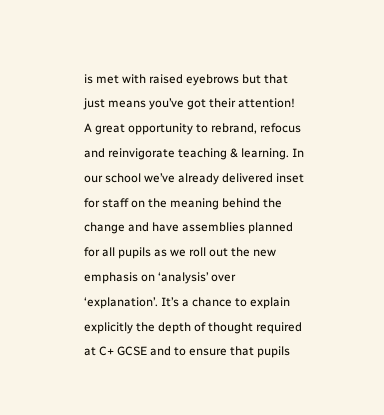is met with raised eyebrows but that just means you’ve got their attention! A great opportunity to rebrand, refocus and reinvigorate teaching & learning. In our school we’ve already delivered inset for staff on the meaning behind the change and have assemblies planned for all pupils as we roll out the new emphasis on ‘analysis’ over ‘explanation’. It’s a chance to explain explicitly the depth of thought required at C+ GCSE and to ensure that pupils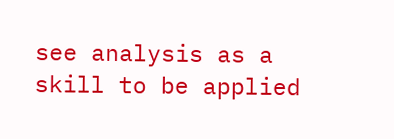see analysis as a skill to be applied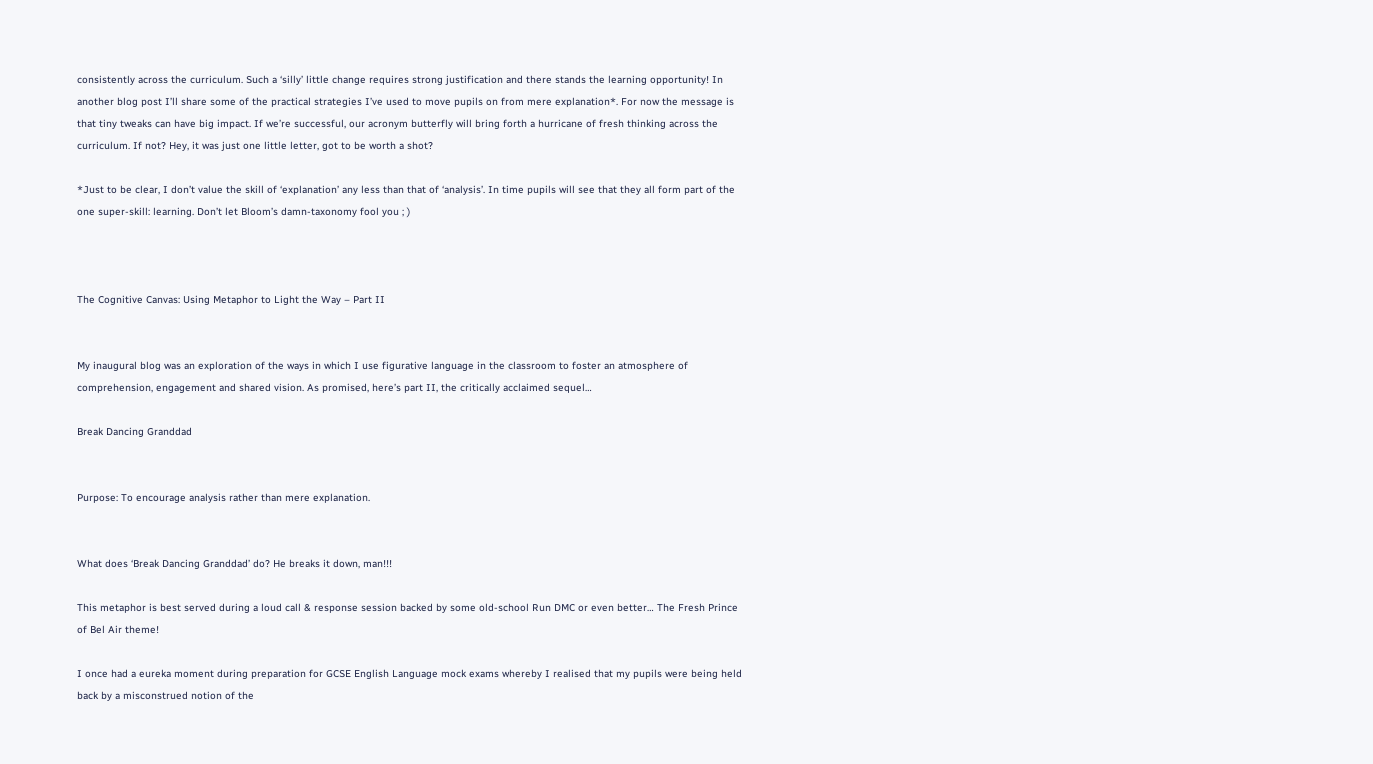consistently across the curriculum. Such a ‘silly’ little change requires strong justification and there stands the learning opportunity! In another blog post I’ll share some of the practical strategies I’ve used to move pupils on from mere explanation*. For now the message is that tiny tweaks can have big impact. If we’re successful, our acronym butterfly will bring forth a hurricane of fresh thinking across the curriculum. If not? Hey, it was just one little letter, got to be worth a shot?

*Just to be clear, I don’t value the skill of ‘explanation’ any less than that of ‘analysis’. In time pupils will see that they all form part of the one super-skill: learning. Don’t let Bloom’s damn-taxonomy fool you ; )



The Cognitive Canvas: Using Metaphor to Light the Way – Part II


My inaugural blog was an exploration of the ways in which I use figurative language in the classroom to foster an atmosphere of comprehension, engagement and shared vision. As promised, here’s part II, the critically acclaimed sequel…

Break Dancing Granddad


Purpose: To encourage analysis rather than mere explanation.


What does ‘Break Dancing Granddad’ do? He breaks it down, man!!!

This metaphor is best served during a loud call & response session backed by some old-school Run DMC or even better… The Fresh Prince of Bel Air theme!

I once had a eureka moment during preparation for GCSE English Language mock exams whereby I realised that my pupils were being held back by a misconstrued notion of the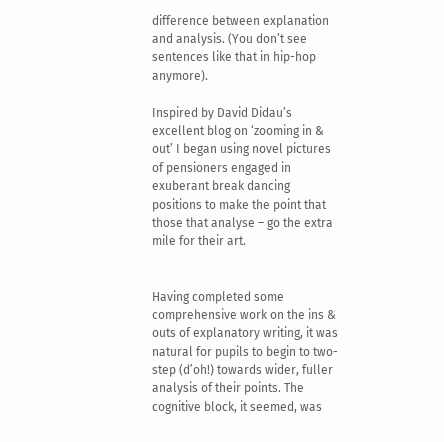difference between explanation and analysis. (You don’t see sentences like that in hip-hop anymore).

Inspired by David Didau’s excellent blog on ‘zooming in & out’ I began using novel pictures of pensioners engaged in exuberant break dancing positions to make the point that those that analyse – go the extra mile for their art.


Having completed some comprehensive work on the ins & outs of explanatory writing, it was natural for pupils to begin to two-step (d’oh!) towards wider, fuller analysis of their points. The cognitive block, it seemed, was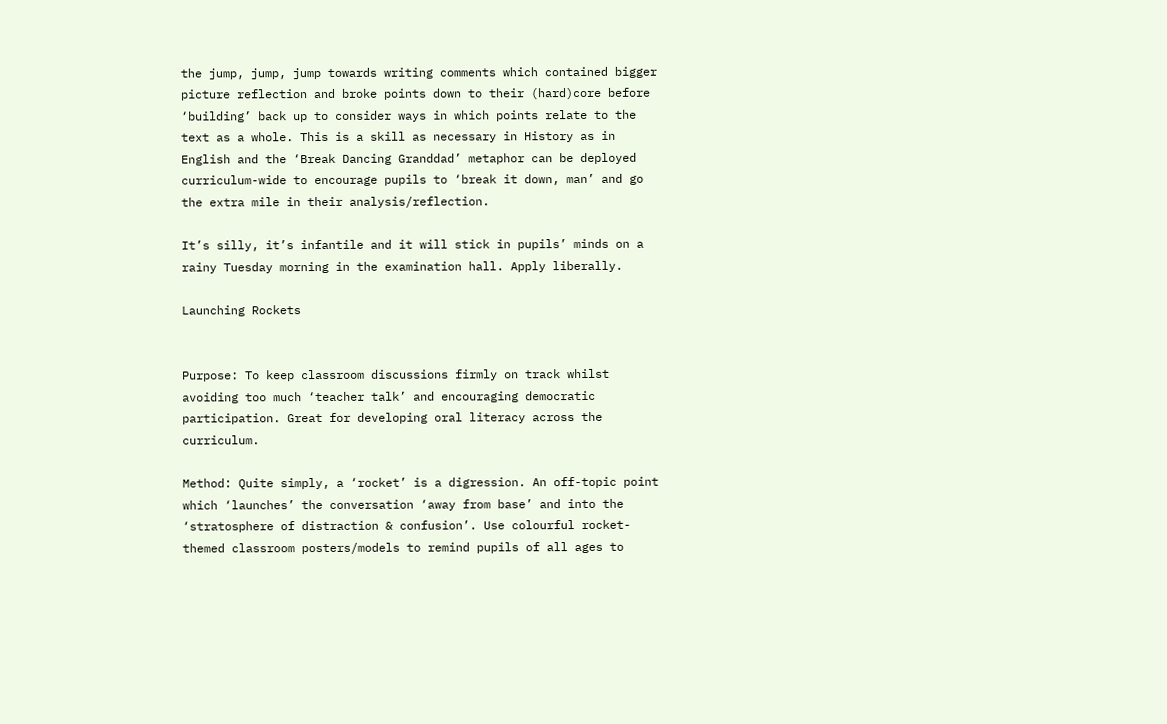the jump, jump, jump towards writing comments which contained bigger picture reflection and broke points down to their (hard)core before ‘building’ back up to consider ways in which points relate to the text as a whole. This is a skill as necessary in History as in English and the ‘Break Dancing Granddad’ metaphor can be deployed curriculum-wide to encourage pupils to ‘break it down, man’ and go the extra mile in their analysis/reflection.

It’s silly, it’s infantile and it will stick in pupils’ minds on a rainy Tuesday morning in the examination hall. Apply liberally.

Launching Rockets


Purpose: To keep classroom discussions firmly on track whilst avoiding too much ‘teacher talk’ and encouraging democratic participation. Great for developing oral literacy across the curriculum.

Method: Quite simply, a ‘rocket’ is a digression. An off-topic point which ‘launches’ the conversation ‘away from base’ and into the ‘stratosphere of distraction & confusion’. Use colourful rocket-themed classroom posters/models to remind pupils of all ages to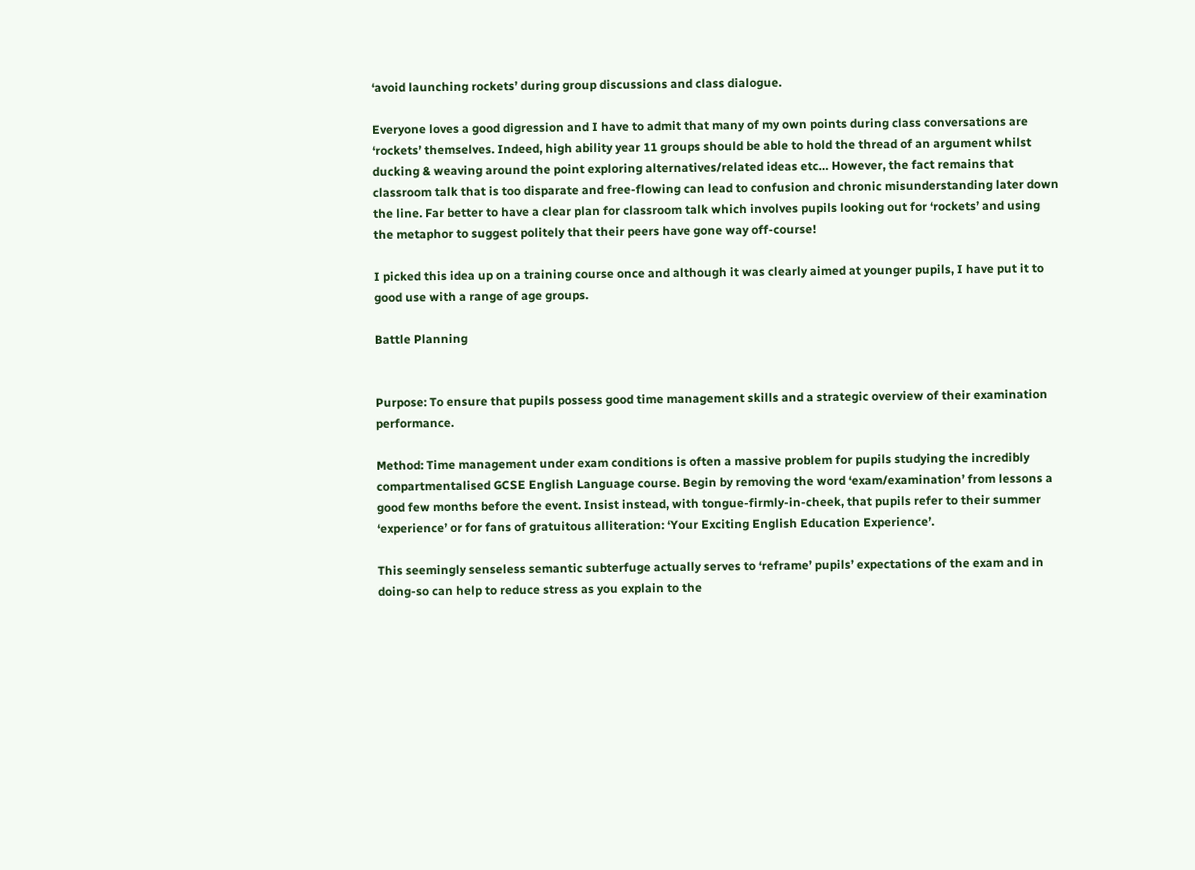‘avoid launching rockets’ during group discussions and class dialogue.

Everyone loves a good digression and I have to admit that many of my own points during class conversations are ‘rockets’ themselves. Indeed, high ability year 11 groups should be able to hold the thread of an argument whilst ducking & weaving around the point exploring alternatives/related ideas etc… However, the fact remains that classroom talk that is too disparate and free-flowing can lead to confusion and chronic misunderstanding later down the line. Far better to have a clear plan for classroom talk which involves pupils looking out for ‘rockets’ and using the metaphor to suggest politely that their peers have gone way off-course!

I picked this idea up on a training course once and although it was clearly aimed at younger pupils, I have put it to good use with a range of age groups.

Battle Planning


Purpose: To ensure that pupils possess good time management skills and a strategic overview of their examination performance.

Method: Time management under exam conditions is often a massive problem for pupils studying the incredibly compartmentalised GCSE English Language course. Begin by removing the word ‘exam/examination’ from lessons a good few months before the event. Insist instead, with tongue-firmly-in-cheek, that pupils refer to their summer ‘experience’ or for fans of gratuitous alliteration: ‘Your Exciting English Education Experience’.

This seemingly senseless semantic subterfuge actually serves to ‘reframe’ pupils’ expectations of the exam and in doing-so can help to reduce stress as you explain to the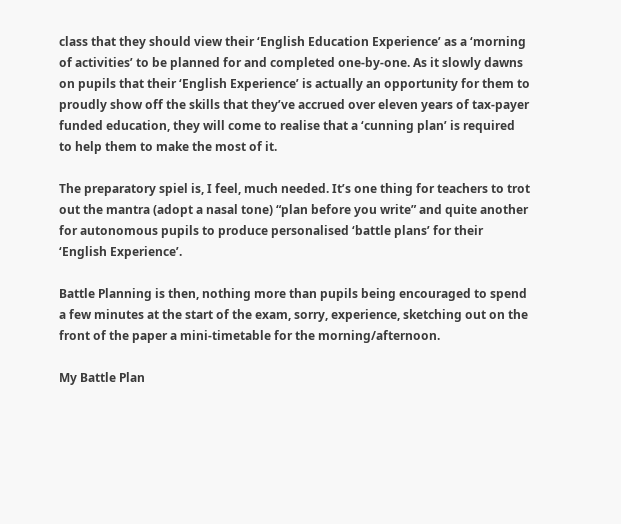class that they should view their ‘English Education Experience’ as a ‘morning of activities’ to be planned for and completed one-by-one. As it slowly dawns on pupils that their ‘English Experience’ is actually an opportunity for them to proudly show off the skills that they’ve accrued over eleven years of tax-payer funded education, they will come to realise that a ‘cunning plan’ is required to help them to make the most of it.

The preparatory spiel is, I feel, much needed. It’s one thing for teachers to trot out the mantra (adopt a nasal tone) “plan before you write” and quite another for autonomous pupils to produce personalised ‘battle plans’ for their ‘English Experience’.

Battle Planning is then, nothing more than pupils being encouraged to spend a few minutes at the start of the exam, sorry, experience, sketching out on the front of the paper a mini-timetable for the morning/afternoon.

My Battle Plan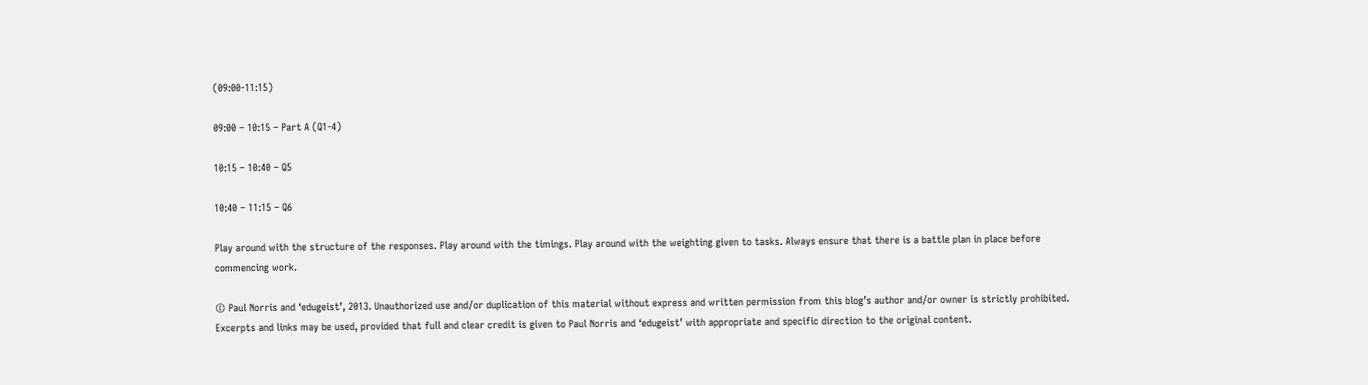(09:00-11:15)

09:00 – 10:15 – Part A (Q1-4)

10:15 – 10:40 – Q5

10:40 – 11:15 – Q6

Play around with the structure of the responses. Play around with the timings. Play around with the weighting given to tasks. Always ensure that there is a battle plan in place before commencing work.

© Paul Norris and ‘edugeist’, 2013. Unauthorized use and/or duplication of this material without express and written permission from this blog’s author and/or owner is strictly prohibited. Excerpts and links may be used, provided that full and clear credit is given to Paul Norris and ‘edugeist’ with appropriate and specific direction to the original content.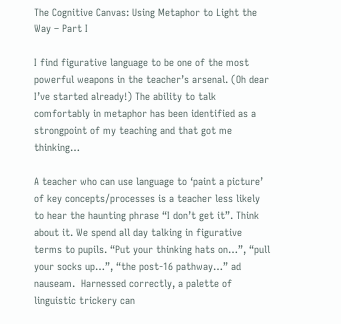The Cognitive Canvas: Using Metaphor to Light the Way – Part I

I find figurative language to be one of the most powerful weapons in the teacher’s arsenal. (Oh dear I’ve started already!) The ability to talk comfortably in metaphor has been identified as a strongpoint of my teaching and that got me thinking…

A teacher who can use language to ‘paint a picture’ of key concepts/processes is a teacher less likely to hear the haunting phrase “I don’t get it”. Think about it. We spend all day talking in figurative terms to pupils. “Put your thinking hats on…”, “pull your socks up…”, “the post-16 pathway…” ad nauseam.  Harnessed correctly, a palette of linguistic trickery can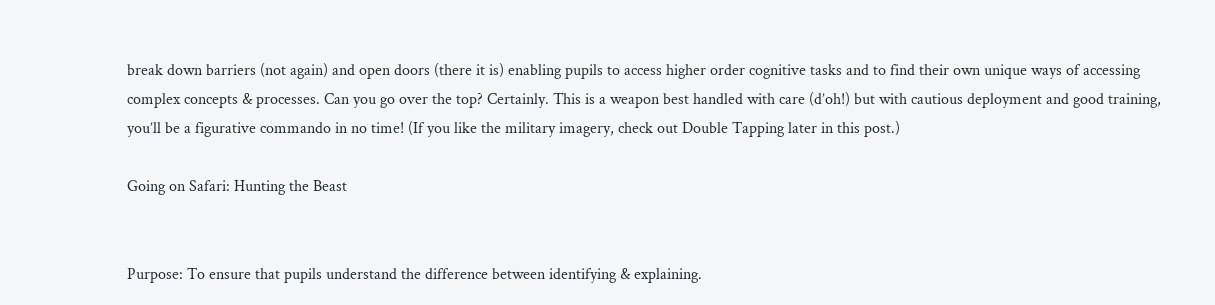break down barriers (not again) and open doors (there it is) enabling pupils to access higher order cognitive tasks and to find their own unique ways of accessing complex concepts & processes. Can you go over the top? Certainly. This is a weapon best handled with care (d’oh!) but with cautious deployment and good training, you’ll be a figurative commando in no time! (If you like the military imagery, check out Double Tapping later in this post.)

Going on Safari: Hunting the Beast


Purpose: To ensure that pupils understand the difference between identifying & explaining.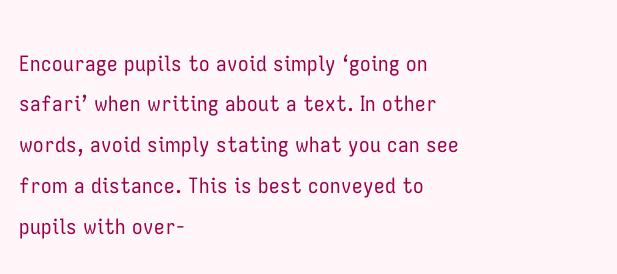Encourage pupils to avoid simply ‘going on safari’ when writing about a text. In other words, avoid simply stating what you can see from a distance. This is best conveyed to pupils with over-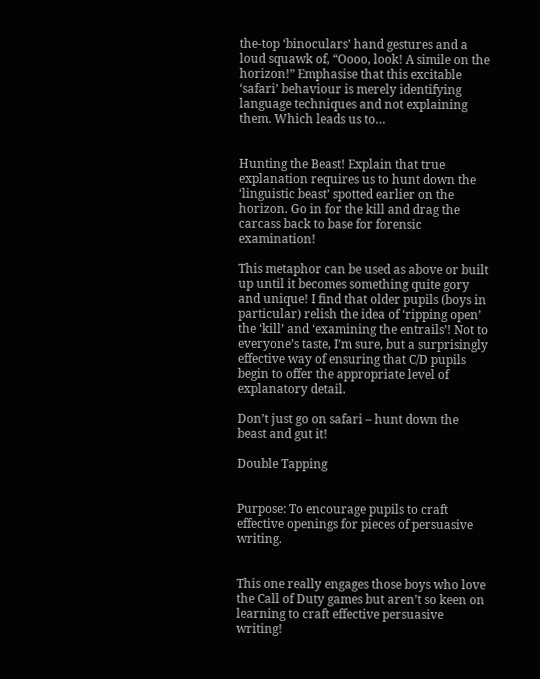the-top ‘binoculars’ hand gestures and a loud squawk of, “Oooo, look! A simile on the horizon!” Emphasise that this excitable ‘safari’ behaviour is merely identifying language techniques and not explaining them. Which leads us to…


Hunting the Beast! Explain that true explanation requires us to hunt down the ‘linguistic beast’ spotted earlier on the horizon. Go in for the kill and drag the carcass back to base for forensic examination!

This metaphor can be used as above or built up until it becomes something quite gory and unique! I find that older pupils (boys in particular) relish the idea of ‘ripping open’ the ‘kill’ and ‘examining the entrails’! Not to everyone’s taste, I’m sure, but a surprisingly effective way of ensuring that C/D pupils begin to offer the appropriate level of explanatory detail.

Don’t just go on safari – hunt down the beast and gut it!

Double Tapping


Purpose: To encourage pupils to craft effective openings for pieces of persuasive writing.


This one really engages those boys who love the Call of Duty games but aren’t so keen on learning to craft effective persuasive writing!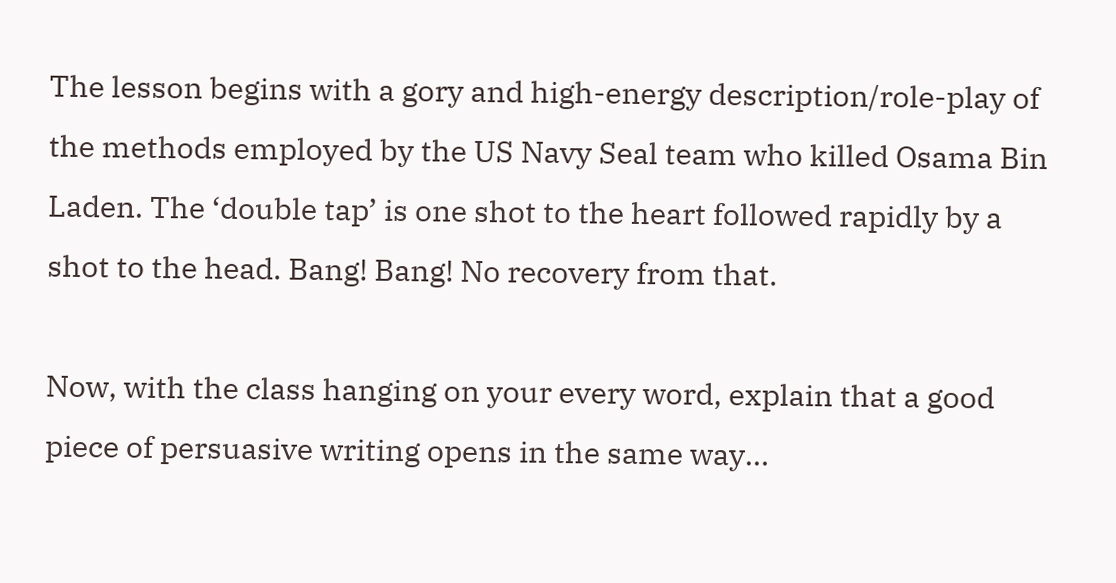The lesson begins with a gory and high-energy description/role-play of the methods employed by the US Navy Seal team who killed Osama Bin Laden. The ‘double tap’ is one shot to the heart followed rapidly by a shot to the head. Bang! Bang! No recovery from that.

Now, with the class hanging on your every word, explain that a good piece of persuasive writing opens in the same way…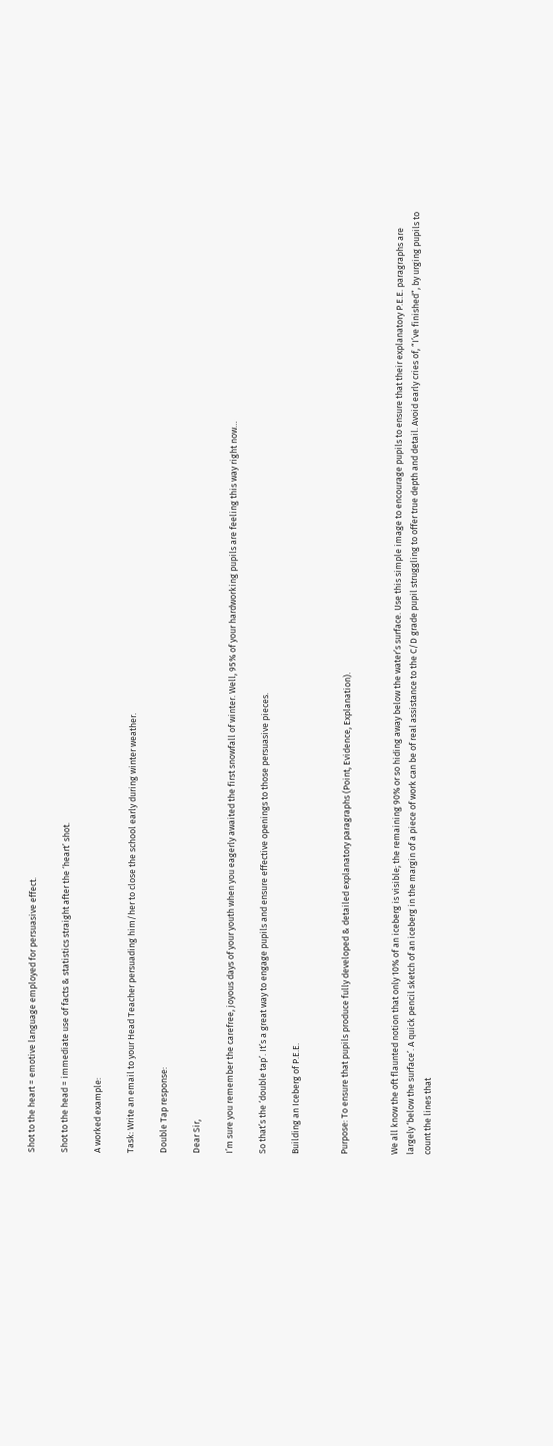Shot to the heart = emotive language employed for persuasive effect.

Shot to the head = immediate use of facts & statistics straight after the ‘heart’ shot.

A worked example:

Task: Write an email to your Head Teacher persuading him/her to close the school early during winter weather.

Double Tap response:

Dear Sir,

I’m sure you remember the carefree, joyous days of your youth when you eagerly awaited the first snowfall of winter. Well, 95% of your hardworking pupils are feeling this way right now…

So that’s the ‘double tap’. It’s a great way to engage pupils and ensure effective openings to those persuasive pieces.

Building an Iceberg of P.E.E.


Purpose: To ensure that pupils produce fully developed & detailed explanatory paragraphs (Point, Evidence, Explanation).


We all know the oft flaunted notion that only 10% of an iceberg is visible; the remaining 90% or so hiding away below the water’s surface. Use this simple image to encourage pupils to ensure that their explanatory P.E.E. paragraphs are largely ‘below the surface’. A quick pencil sketch of an iceberg in the margin of a piece of work can be of real assistance to the C/D grade pupil struggling to offer true depth and detail. Avoid early cries of, “I’ve finished”, by urging pupils to count the lines that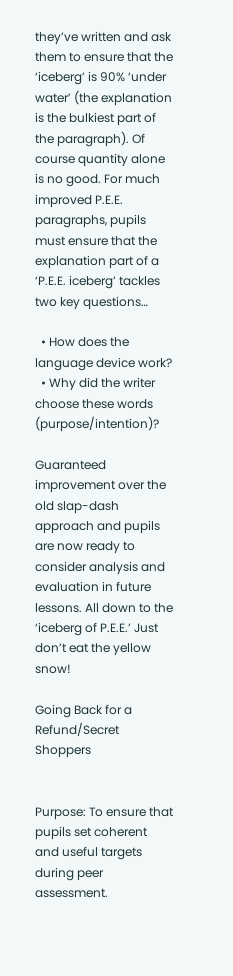they’ve written and ask them to ensure that the ‘iceberg’ is 90% ‘under water’ (the explanation is the bulkiest part of the paragraph). Of course quantity alone is no good. For much improved P.E.E. paragraphs, pupils must ensure that the explanation part of a ‘P.E.E. iceberg’ tackles two key questions…

  • How does the language device work?
  • Why did the writer choose these words (purpose/intention)?

Guaranteed improvement over the old slap-dash approach and pupils are now ready to consider analysis and evaluation in future lessons. All down to the ‘iceberg of P.E.E.’ Just don’t eat the yellow snow!

Going Back for a Refund/Secret Shoppers


Purpose: To ensure that pupils set coherent and useful targets during peer assessment.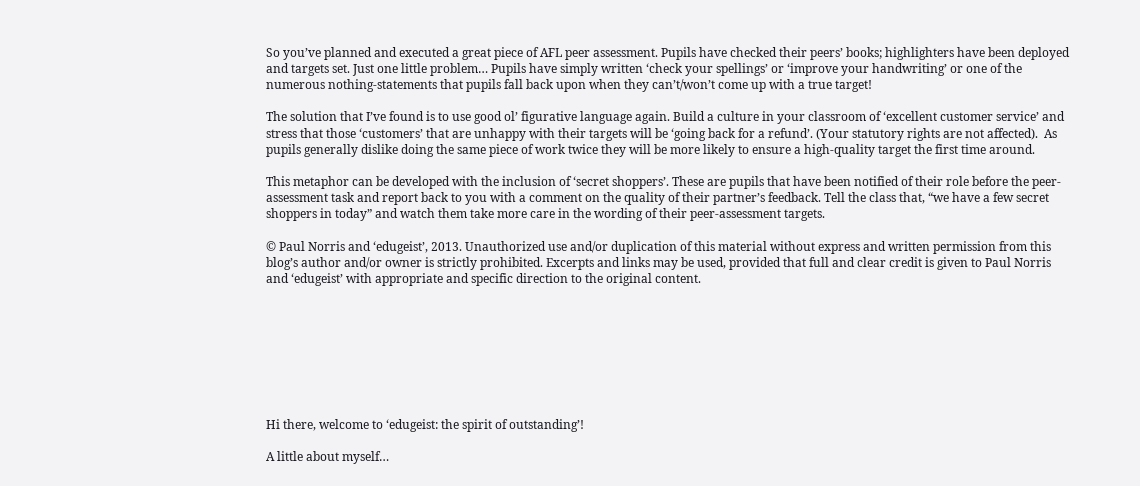So you’ve planned and executed a great piece of AFL peer assessment. Pupils have checked their peers’ books; highlighters have been deployed and targets set. Just one little problem… Pupils have simply written ‘check your spellings’ or ‘improve your handwriting’ or one of the numerous nothing-statements that pupils fall back upon when they can’t/won’t come up with a true target!

The solution that I’ve found is to use good ol’ figurative language again. Build a culture in your classroom of ‘excellent customer service’ and stress that those ‘customers’ that are unhappy with their targets will be ‘going back for a refund’. (Your statutory rights are not affected).  As pupils generally dislike doing the same piece of work twice they will be more likely to ensure a high-quality target the first time around.

This metaphor can be developed with the inclusion of ‘secret shoppers’. These are pupils that have been notified of their role before the peer-assessment task and report back to you with a comment on the quality of their partner’s feedback. Tell the class that, “we have a few secret shoppers in today” and watch them take more care in the wording of their peer-assessment targets.

© Paul Norris and ‘edugeist’, 2013. Unauthorized use and/or duplication of this material without express and written permission from this blog’s author and/or owner is strictly prohibited. Excerpts and links may be used, provided that full and clear credit is given to Paul Norris and ‘edugeist’ with appropriate and specific direction to the original content.








Hi there, welcome to ‘edugeist: the spirit of outstanding’!

A little about myself…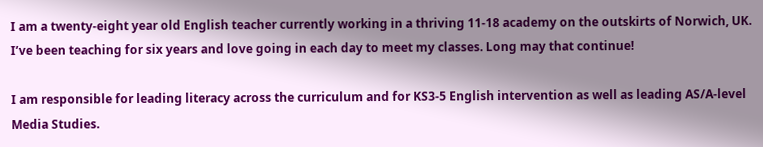I am a twenty-eight year old English teacher currently working in a thriving 11-18 academy on the outskirts of Norwich, UK. I’ve been teaching for six years and love going in each day to meet my classes. Long may that continue!

I am responsible for leading literacy across the curriculum and for KS3-5 English intervention as well as leading AS/A-level Media Studies.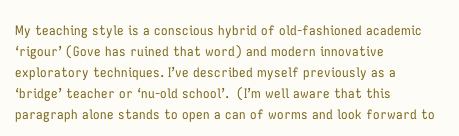My teaching style is a conscious hybrid of old-fashioned academic ‘rigour’ (Gove has ruined that word) and modern innovative exploratory techniques. I’ve described myself previously as a ‘bridge’ teacher or ‘nu-old school’.  (I’m well aware that this paragraph alone stands to open a can of worms and look forward to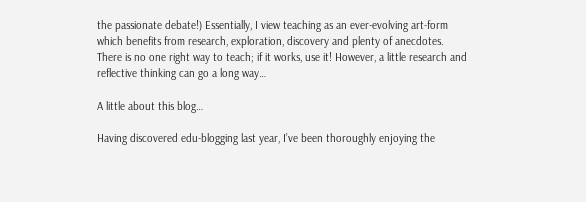the passionate debate!) Essentially, I view teaching as an ever-evolving art-form which benefits from research, exploration, discovery and plenty of anecdotes. There is no one right way to teach; if it works, use it! However, a little research and reflective thinking can go a long way…

A little about this blog…

Having discovered edu-blogging last year, I’ve been thoroughly enjoying the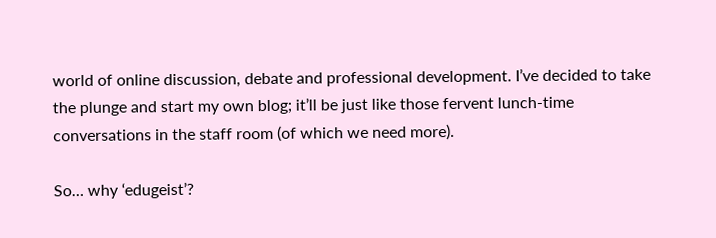world of online discussion, debate and professional development. I’ve decided to take the plunge and start my own blog; it’ll be just like those fervent lunch-time conversations in the staff room (of which we need more).

So… why ‘edugeist’?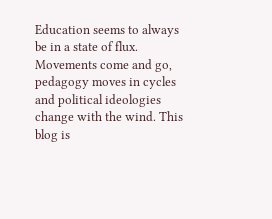Education seems to always be in a state of flux. Movements come and go, pedagogy moves in cycles and political ideologies change with the wind. This blog is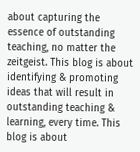about capturing the essence of outstanding teaching, no matter the zeitgeist. This blog is about identifying & promoting ideas that will result in outstanding teaching & learning, every time. This blog is about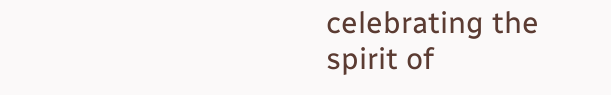celebrating the spirit of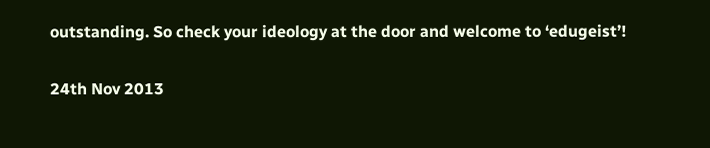outstanding. So check your ideology at the door and welcome to ‘edugeist’!


24th Nov 2013